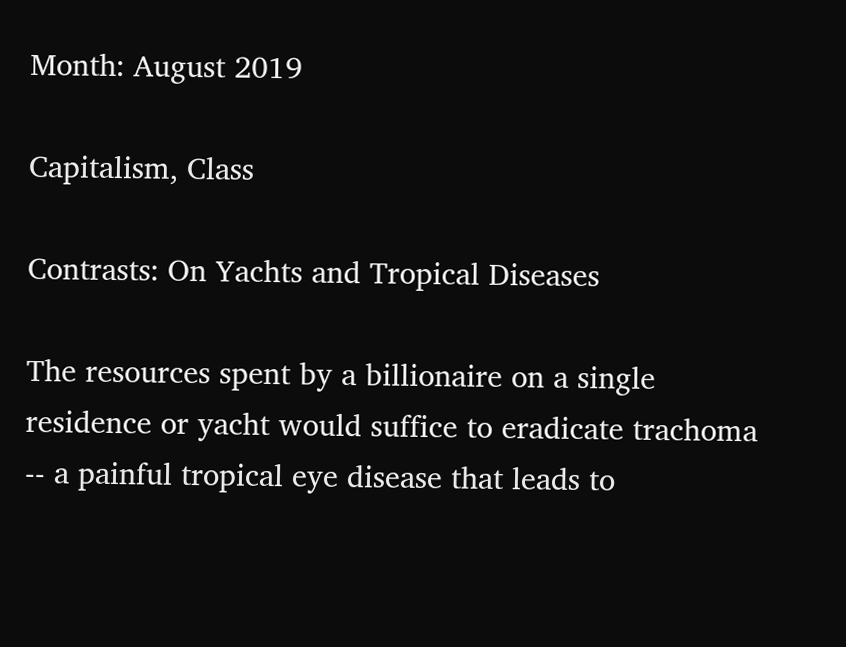Month: August 2019

Capitalism, Class

Contrasts: On Yachts and Tropical Diseases

The resources spent by a billionaire on a single residence or yacht would suffice to eradicate trachoma -- a painful tropical eye disease that leads to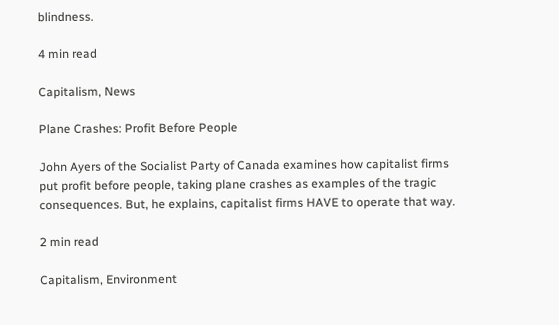blindness.

4 min read

Capitalism, News

Plane Crashes: Profit Before People

John Ayers of the Socialist Party of Canada examines how capitalist firms put profit before people, taking plane crashes as examples of the tragic consequences. But, he explains, capitalist firms HAVE to operate that way.

2 min read

Capitalism, Environment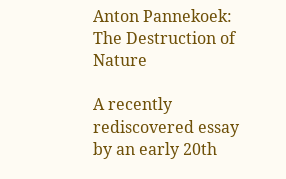Anton Pannekoek: The Destruction of Nature

A recently rediscovered essay by an early 20th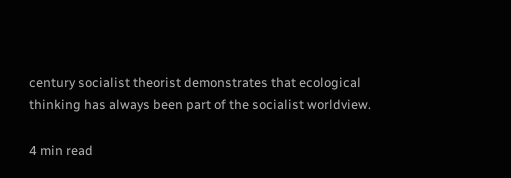century socialist theorist demonstrates that ecological thinking has always been part of the socialist worldview.

4 min read